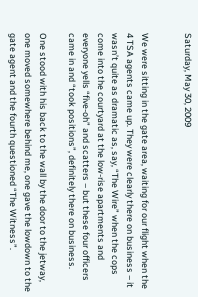Saturday, May 30, 2009


We were sitting in the gate area, waiting for our flight when the 4 TSA agents came up. They were clearly there on business – it wasn’t quite as dramatic as, say, “The Wire” when the cops come into the courtyard at the low-rise apartments and everyone yells “five-oh” and scatters – but these four officers came in and “took positions”, definitely there on business.

One stood with his back to the wall by the door to the jetway, one moved somewhere behind me, one gave the lowdown to the gate agent and the fourth questioned “The Witness”.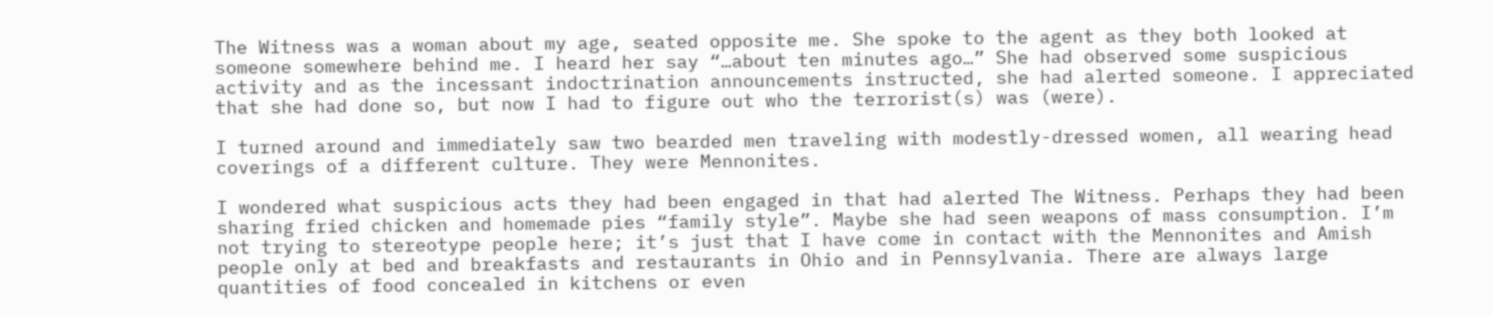The Witness was a woman about my age, seated opposite me. She spoke to the agent as they both looked at someone somewhere behind me. I heard her say “…about ten minutes ago…” She had observed some suspicious activity and as the incessant indoctrination announcements instructed, she had alerted someone. I appreciated that she had done so, but now I had to figure out who the terrorist(s) was (were).

I turned around and immediately saw two bearded men traveling with modestly-dressed women, all wearing head coverings of a different culture. They were Mennonites.

I wondered what suspicious acts they had been engaged in that had alerted The Witness. Perhaps they had been sharing fried chicken and homemade pies “family style”. Maybe she had seen weapons of mass consumption. I’m not trying to stereotype people here; it’s just that I have come in contact with the Mennonites and Amish people only at bed and breakfasts and restaurants in Ohio and in Pennsylvania. There are always large quantities of food concealed in kitchens or even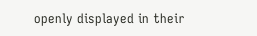openly displayed in their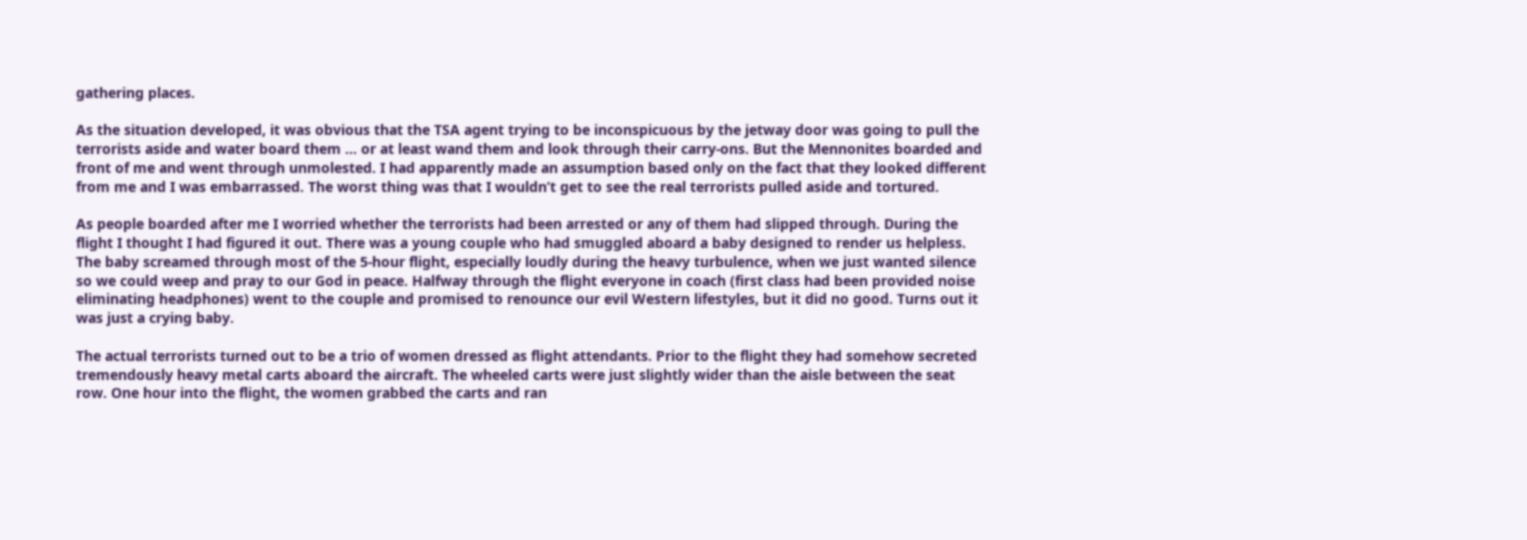gathering places.

As the situation developed, it was obvious that the TSA agent trying to be inconspicuous by the jetway door was going to pull the terrorists aside and water board them … or at least wand them and look through their carry-ons. But the Mennonites boarded and front of me and went through unmolested. I had apparently made an assumption based only on the fact that they looked different from me and I was embarrassed. The worst thing was that I wouldn’t get to see the real terrorists pulled aside and tortured.

As people boarded after me I worried whether the terrorists had been arrested or any of them had slipped through. During the flight I thought I had figured it out. There was a young couple who had smuggled aboard a baby designed to render us helpless. The baby screamed through most of the 5-hour flight, especially loudly during the heavy turbulence, when we just wanted silence so we could weep and pray to our God in peace. Halfway through the flight everyone in coach (first class had been provided noise eliminating headphones) went to the couple and promised to renounce our evil Western lifestyles, but it did no good. Turns out it was just a crying baby.

The actual terrorists turned out to be a trio of women dressed as flight attendants. Prior to the flight they had somehow secreted tremendously heavy metal carts aboard the aircraft. The wheeled carts were just slightly wider than the aisle between the seat row. One hour into the flight, the women grabbed the carts and ran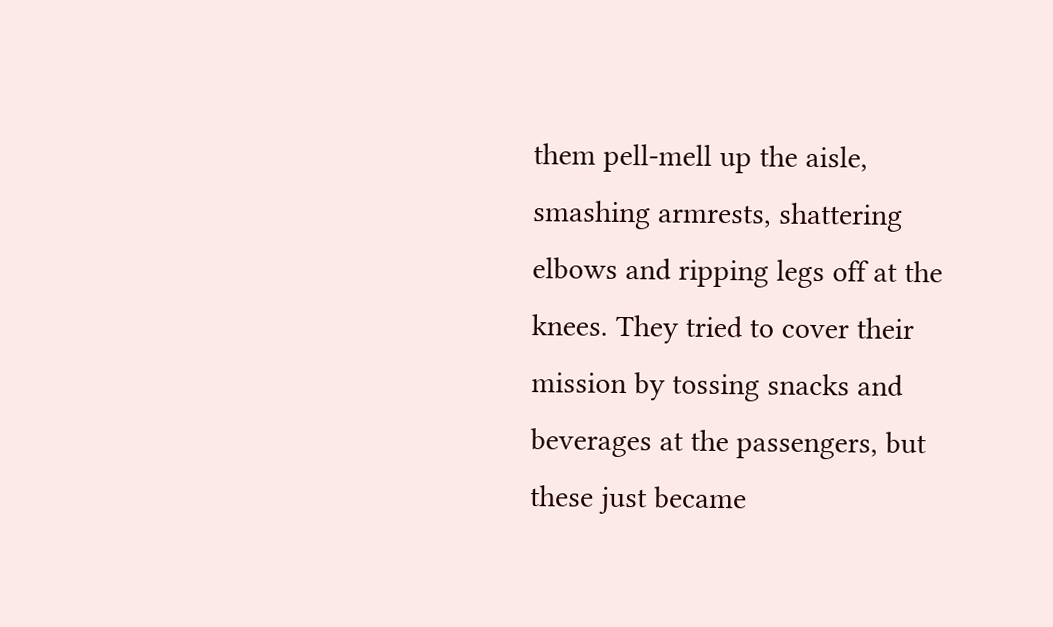them pell-mell up the aisle, smashing armrests, shattering elbows and ripping legs off at the knees. They tried to cover their mission by tossing snacks and beverages at the passengers, but these just became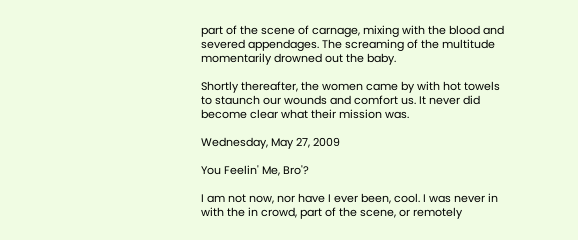part of the scene of carnage, mixing with the blood and severed appendages. The screaming of the multitude momentarily drowned out the baby.

Shortly thereafter, the women came by with hot towels to staunch our wounds and comfort us. It never did become clear what their mission was.

Wednesday, May 27, 2009

You Feelin' Me, Bro'?

I am not now, nor have I ever been, cool. I was never in with the in crowd, part of the scene, or remotely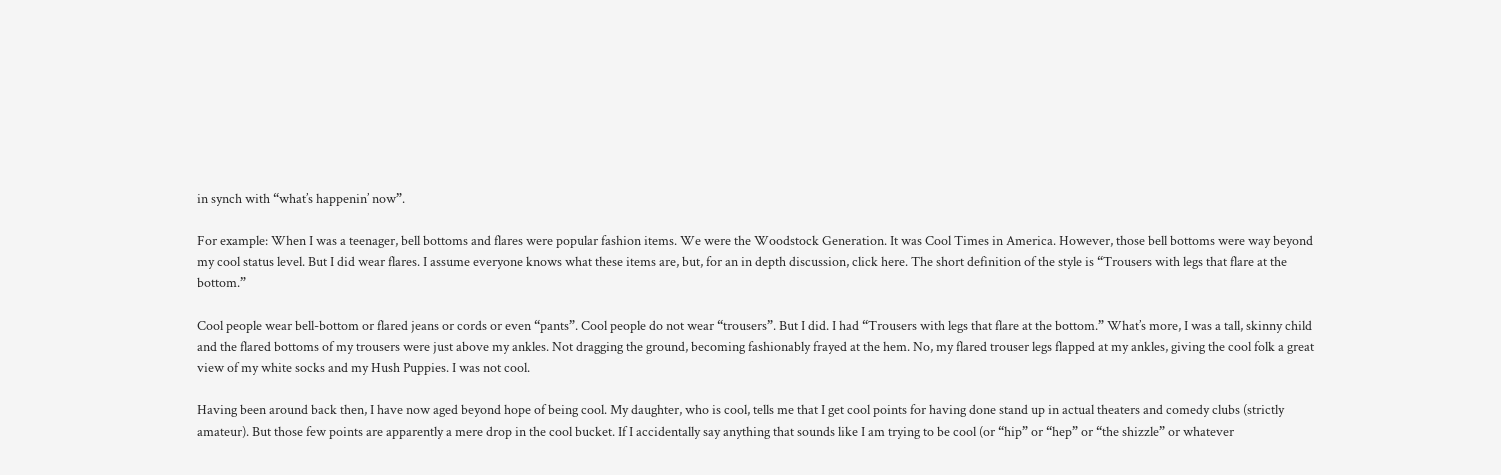in synch with “what’s happenin’ now”.

For example: When I was a teenager, bell bottoms and flares were popular fashion items. We were the Woodstock Generation. It was Cool Times in America. However, those bell bottoms were way beyond my cool status level. But I did wear flares. I assume everyone knows what these items are, but, for an in depth discussion, click here. The short definition of the style is “Trousers with legs that flare at the bottom.”

Cool people wear bell-bottom or flared jeans or cords or even “pants”. Cool people do not wear “trousers”. But I did. I had “Trousers with legs that flare at the bottom.” What’s more, I was a tall, skinny child and the flared bottoms of my trousers were just above my ankles. Not dragging the ground, becoming fashionably frayed at the hem. No, my flared trouser legs flapped at my ankles, giving the cool folk a great view of my white socks and my Hush Puppies. I was not cool.

Having been around back then, I have now aged beyond hope of being cool. My daughter, who is cool, tells me that I get cool points for having done stand up in actual theaters and comedy clubs (strictly amateur). But those few points are apparently a mere drop in the cool bucket. If I accidentally say anything that sounds like I am trying to be cool (or “hip” or “hep” or “the shizzle” or whatever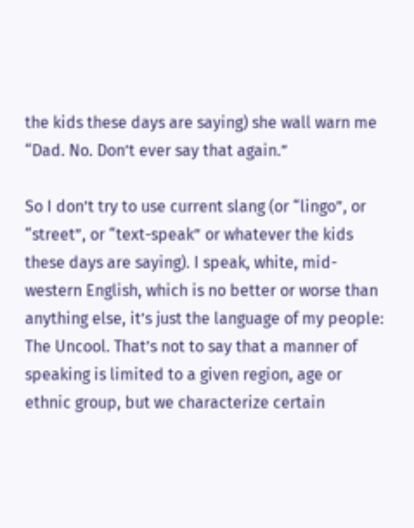the kids these days are saying) she wall warn me “Dad. No. Don’t ever say that again.”

So I don’t try to use current slang (or “lingo”, or “street”, or “text-speak” or whatever the kids these days are saying). I speak, white, mid-western English, which is no better or worse than anything else, it’s just the language of my people: The Uncool. That’s not to say that a manner of speaking is limited to a given region, age or ethnic group, but we characterize certain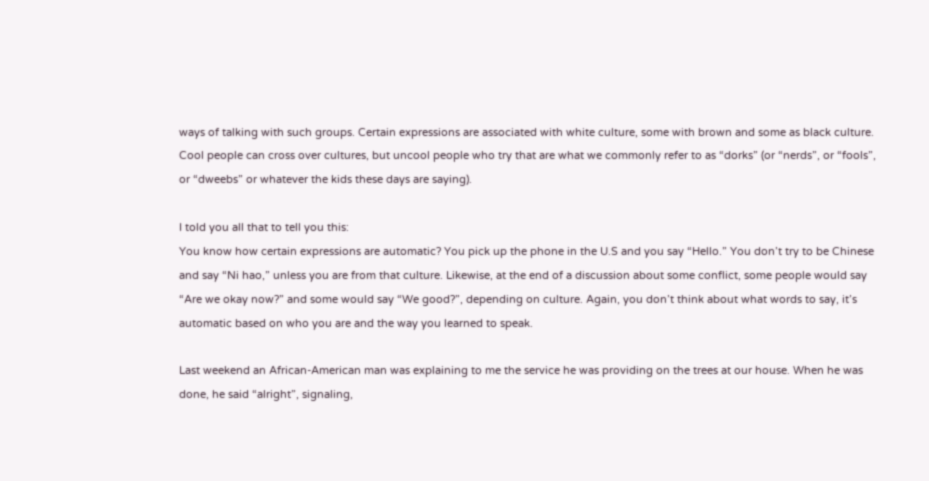ways of talking with such groups. Certain expressions are associated with white culture, some with brown and some as black culture. Cool people can cross over cultures, but uncool people who try that are what we commonly refer to as “dorks” (or “nerds”, or “fools”, or “dweebs” or whatever the kids these days are saying).

I told you all that to tell you this:
You know how certain expressions are automatic? You pick up the phone in the U.S and you say “Hello.” You don’t try to be Chinese and say “Ni hao,” unless you are from that culture. Likewise, at the end of a discussion about some conflict, some people would say “Are we okay now?” and some would say “We good?”, depending on culture. Again, you don’t think about what words to say, it’s automatic based on who you are and the way you learned to speak.

Last weekend an African-American man was explaining to me the service he was providing on the trees at our house. When he was done, he said “alright”, signaling,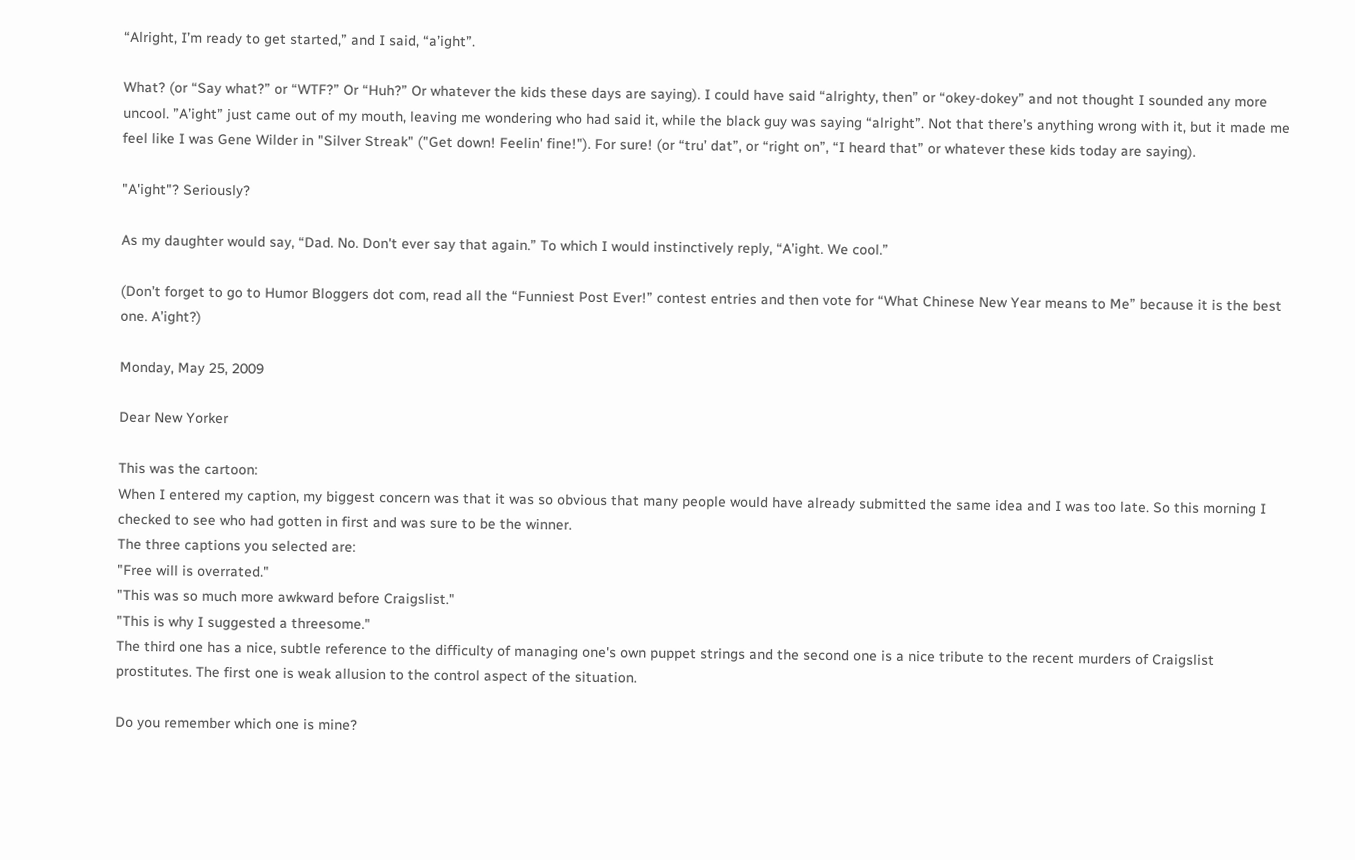“Alright, I’m ready to get started,” and I said, “a’ight”.

What? (or “Say what?” or “WTF?” Or “Huh?” Or whatever the kids these days are saying). I could have said “alrighty, then” or “okey-dokey” and not thought I sounded any more uncool. ”A’ight” just came out of my mouth, leaving me wondering who had said it, while the black guy was saying “alright”. Not that there’s anything wrong with it, but it made me feel like I was Gene Wilder in "Silver Streak" ("Get down! Feelin' fine!"). For sure! (or “tru’ dat”, or “right on”, “I heard that” or whatever these kids today are saying).

"A'ight"? Seriously?

As my daughter would say, “Dad. No. Don't ever say that again.” To which I would instinctively reply, “A’ight. We cool.”

(Don’t forget to go to Humor Bloggers dot com, read all the “Funniest Post Ever!” contest entries and then vote for “What Chinese New Year means to Me” because it is the best one. A’ight?)

Monday, May 25, 2009

Dear New Yorker

This was the cartoon:
When I entered my caption, my biggest concern was that it was so obvious that many people would have already submitted the same idea and I was too late. So this morning I checked to see who had gotten in first and was sure to be the winner.
The three captions you selected are:
"Free will is overrated."
"This was so much more awkward before Craigslist."
"This is why I suggested a threesome."
The third one has a nice, subtle reference to the difficulty of managing one's own puppet strings and the second one is a nice tribute to the recent murders of Craigslist prostitutes. The first one is weak allusion to the control aspect of the situation.

Do you remember which one is mine?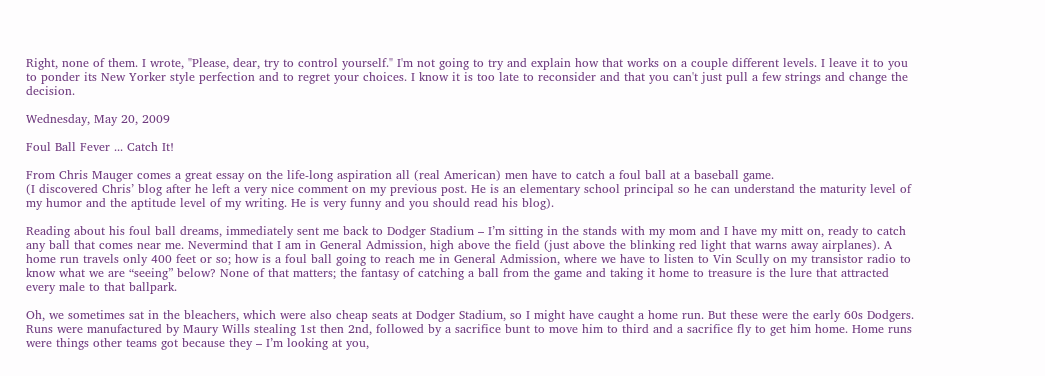Right, none of them. I wrote, "Please, dear, try to control yourself." I'm not going to try and explain how that works on a couple different levels. I leave it to you to ponder its New Yorker style perfection and to regret your choices. I know it is too late to reconsider and that you can't just pull a few strings and change the decision.

Wednesday, May 20, 2009

Foul Ball Fever ... Catch It!

From Chris Mauger comes a great essay on the life-long aspiration all (real American) men have to catch a foul ball at a baseball game.
(I discovered Chris’ blog after he left a very nice comment on my previous post. He is an elementary school principal so he can understand the maturity level of my humor and the aptitude level of my writing. He is very funny and you should read his blog).

Reading about his foul ball dreams, immediately sent me back to Dodger Stadium – I’m sitting in the stands with my mom and I have my mitt on, ready to catch any ball that comes near me. Nevermind that I am in General Admission, high above the field (just above the blinking red light that warns away airplanes). A home run travels only 400 feet or so; how is a foul ball going to reach me in General Admission, where we have to listen to Vin Scully on my transistor radio to know what we are “seeing” below? None of that matters; the fantasy of catching a ball from the game and taking it home to treasure is the lure that attracted every male to that ballpark.

Oh, we sometimes sat in the bleachers, which were also cheap seats at Dodger Stadium, so I might have caught a home run. But these were the early 60s Dodgers. Runs were manufactured by Maury Wills stealing 1st then 2nd, followed by a sacrifice bunt to move him to third and a sacrifice fly to get him home. Home runs were things other teams got because they – I’m looking at you,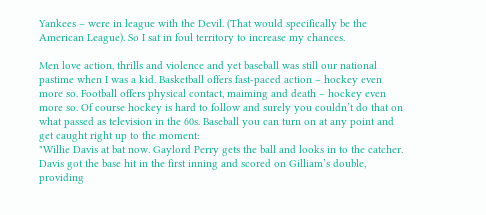Yankees – were in league with the Devil. (That would specifically be the American League). So I sat in foul territory to increase my chances.

Men love action, thrills and violence and yet baseball was still our national pastime when I was a kid. Basketball offers fast-paced action – hockey even more so. Football offers physical contact, maiming and death – hockey even more so. Of course hockey is hard to follow and surely you couldn’t do that on what passed as television in the 60s. Baseball you can turn on at any point and get caught right up to the moment:
"Willie Davis at bat now. Gaylord Perry gets the ball and looks in to the catcher. Davis got the base hit in the first inning and scored on Gilliam’s double, providing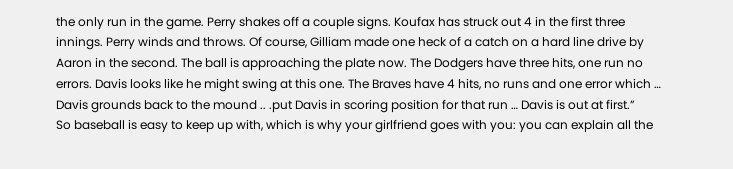the only run in the game. Perry shakes off a couple signs. Koufax has struck out 4 in the first three innings. Perry winds and throws. Of course, Gilliam made one heck of a catch on a hard line drive by Aaron in the second. The ball is approaching the plate now. The Dodgers have three hits, one run no errors. Davis looks like he might swing at this one. The Braves have 4 hits, no runs and one error which … Davis grounds back to the mound .. .put Davis in scoring position for that run … Davis is out at first.”
So baseball is easy to keep up with, which is why your girlfriend goes with you: you can explain all the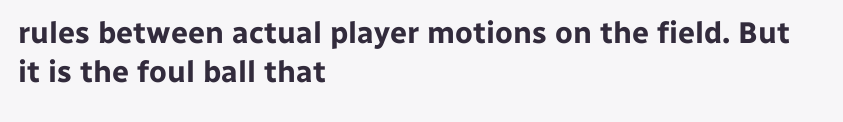rules between actual player motions on the field. But it is the foul ball that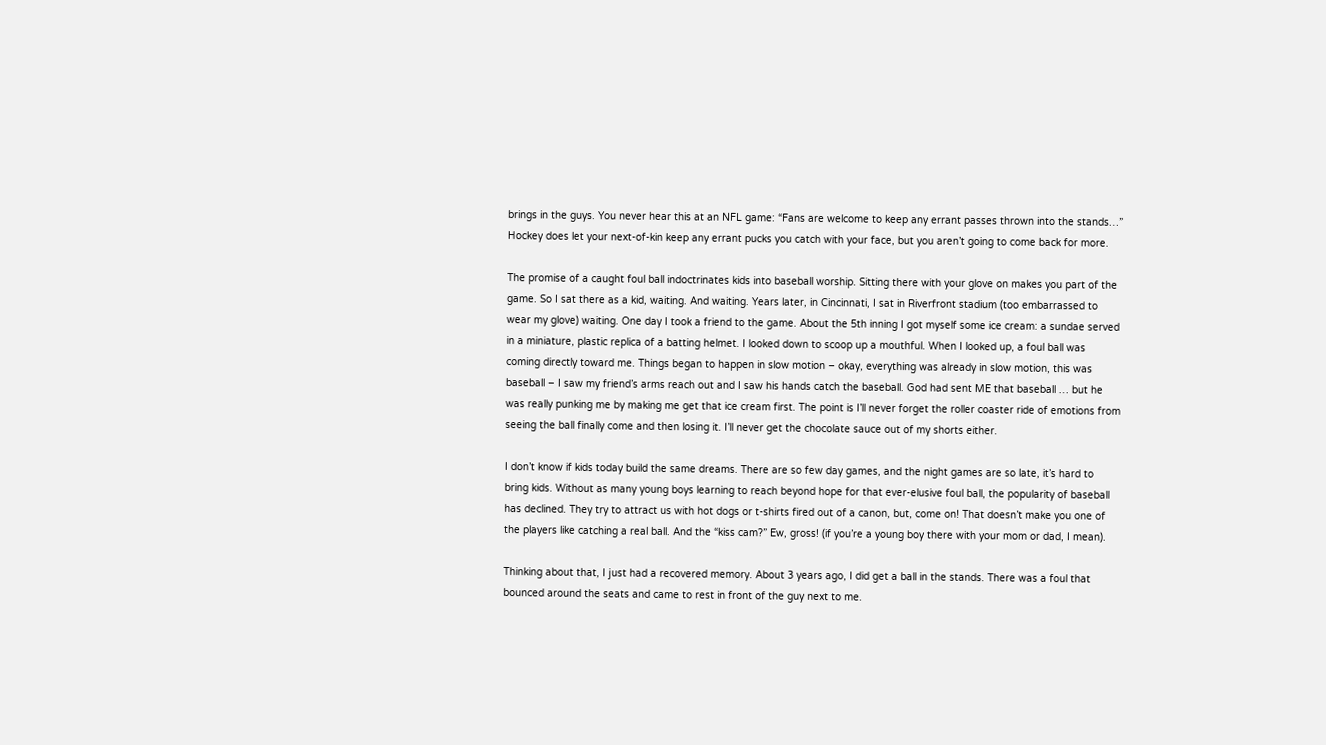brings in the guys. You never hear this at an NFL game: “Fans are welcome to keep any errant passes thrown into the stands…” Hockey does let your next-of-kin keep any errant pucks you catch with your face, but you aren’t going to come back for more.

The promise of a caught foul ball indoctrinates kids into baseball worship. Sitting there with your glove on makes you part of the game. So I sat there as a kid, waiting. And waiting. Years later, in Cincinnati, I sat in Riverfront stadium (too embarrassed to wear my glove) waiting. One day I took a friend to the game. About the 5th inning I got myself some ice cream: a sundae served in a miniature, plastic replica of a batting helmet. I looked down to scoop up a mouthful. When I looked up, a foul ball was coming directly toward me. Things began to happen in slow motion – okay, everything was already in slow motion, this was baseball – I saw my friend’s arms reach out and I saw his hands catch the baseball. God had sent ME that baseball … but he was really punking me by making me get that ice cream first. The point is I’ll never forget the roller coaster ride of emotions from seeing the ball finally come and then losing it. I’ll never get the chocolate sauce out of my shorts either.

I don’t know if kids today build the same dreams. There are so few day games, and the night games are so late, it’s hard to bring kids. Without as many young boys learning to reach beyond hope for that ever-elusive foul ball, the popularity of baseball has declined. They try to attract us with hot dogs or t-shirts fired out of a canon, but, come on! That doesn’t make you one of the players like catching a real ball. And the “kiss cam?” Ew, gross! (if you’re a young boy there with your mom or dad, I mean).

Thinking about that, I just had a recovered memory. About 3 years ago, I did get a ball in the stands. There was a foul that bounced around the seats and came to rest in front of the guy next to me.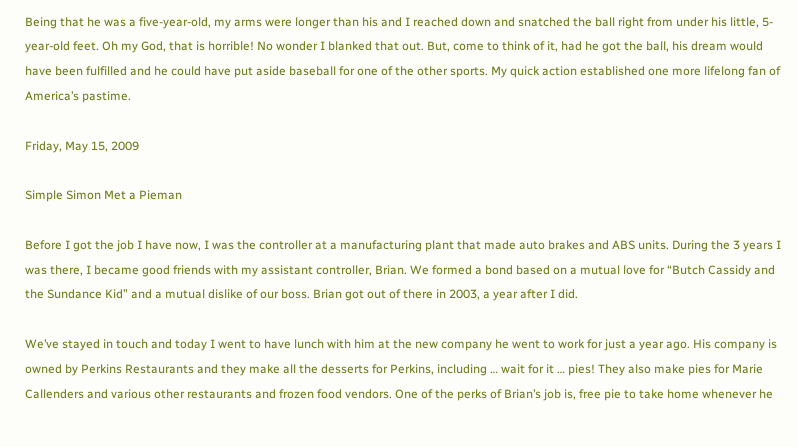Being that he was a five-year-old, my arms were longer than his and I reached down and snatched the ball right from under his little, 5-year-old feet. Oh my God, that is horrible! No wonder I blanked that out. But, come to think of it, had he got the ball, his dream would have been fulfilled and he could have put aside baseball for one of the other sports. My quick action established one more lifelong fan of America’s pastime.

Friday, May 15, 2009

Simple Simon Met a Pieman

Before I got the job I have now, I was the controller at a manufacturing plant that made auto brakes and ABS units. During the 3 years I was there, I became good friends with my assistant controller, Brian. We formed a bond based on a mutual love for “Butch Cassidy and the Sundance Kid” and a mutual dislike of our boss. Brian got out of there in 2003, a year after I did.

We’ve stayed in touch and today I went to have lunch with him at the new company he went to work for just a year ago. His company is owned by Perkins Restaurants and they make all the desserts for Perkins, including … wait for it … pies! They also make pies for Marie Callenders and various other restaurants and frozen food vendors. One of the perks of Brian’s job is, free pie to take home whenever he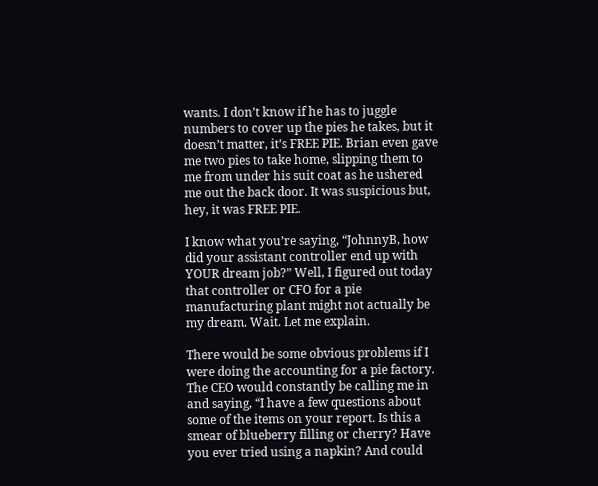wants. I don’t know if he has to juggle numbers to cover up the pies he takes, but it doesn’t matter, it’s FREE PIE. Brian even gave me two pies to take home, slipping them to me from under his suit coat as he ushered me out the back door. It was suspicious but, hey, it was FREE PIE.

I know what you’re saying, “JohnnyB, how did your assistant controller end up with YOUR dream job?” Well, I figured out today that controller or CFO for a pie manufacturing plant might not actually be my dream. Wait. Let me explain.

There would be some obvious problems if I were doing the accounting for a pie factory. The CEO would constantly be calling me in and saying, “I have a few questions about some of the items on your report. Is this a smear of blueberry filling or cherry? Have you ever tried using a napkin? And could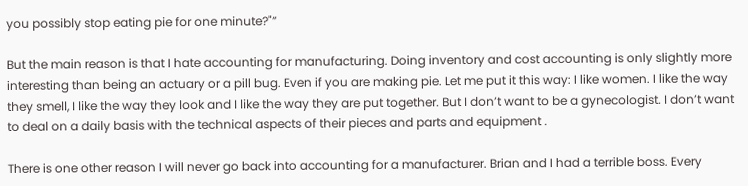you possibly stop eating pie for one minute?"”

But the main reason is that I hate accounting for manufacturing. Doing inventory and cost accounting is only slightly more interesting than being an actuary or a pill bug. Even if you are making pie. Let me put it this way: I like women. I like the way they smell, I like the way they look and I like the way they are put together. But I don’t want to be a gynecologist. I don’t want to deal on a daily basis with the technical aspects of their pieces and parts and equipment .

There is one other reason I will never go back into accounting for a manufacturer. Brian and I had a terrible boss. Every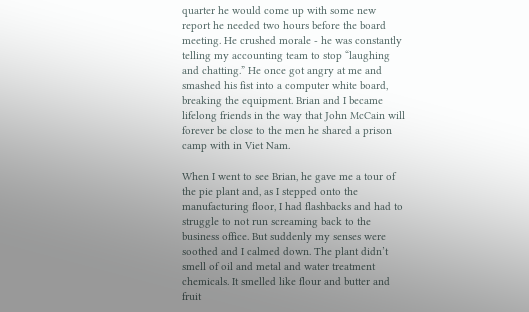quarter he would come up with some new report he needed two hours before the board meeting. He crushed morale - he was constantly telling my accounting team to stop “laughing and chatting.” He once got angry at me and smashed his fist into a computer white board, breaking the equipment. Brian and I became lifelong friends in the way that John McCain will forever be close to the men he shared a prison camp with in Viet Nam.

When I went to see Brian, he gave me a tour of the pie plant and, as I stepped onto the manufacturing floor, I had flashbacks and had to struggle to not run screaming back to the business office. But suddenly my senses were soothed and I calmed down. The plant didn’t smell of oil and metal and water treatment chemicals. It smelled like flour and butter and fruit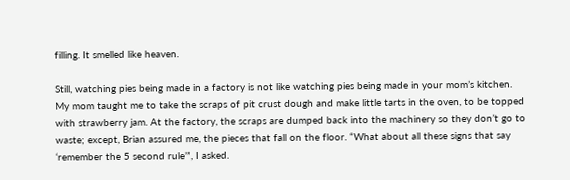filling. It smelled like heaven.

Still, watching pies being made in a factory is not like watching pies being made in your mom’s kitchen. My mom taught me to take the scraps of pit crust dough and make little tarts in the oven, to be topped with strawberry jam. At the factory, the scraps are dumped back into the machinery so they don’t go to waste; except, Brian assured me, the pieces that fall on the floor. “What about all these signs that say ‘remember the 5 second rule’”, I asked.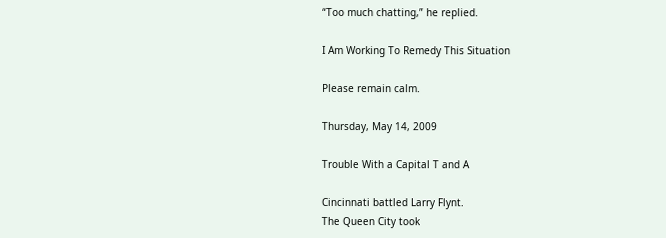“Too much chatting,” he replied.

I Am Working To Remedy This Situation

Please remain calm.

Thursday, May 14, 2009

Trouble With a Capital T and A

Cincinnati battled Larry Flynt.
The Queen City took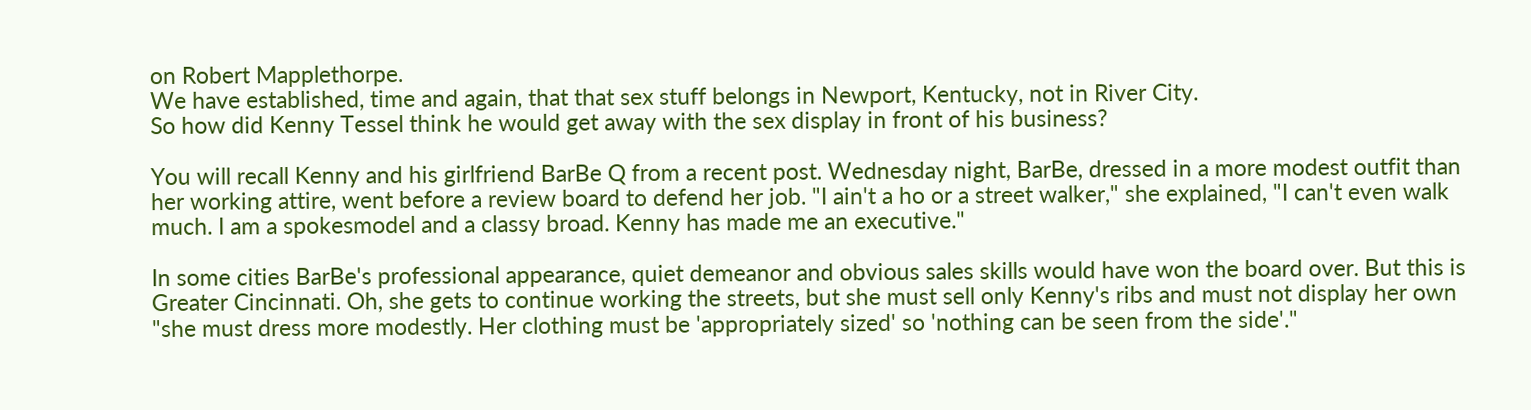on Robert Mapplethorpe.
We have established, time and again, that that sex stuff belongs in Newport, Kentucky, not in River City.
So how did Kenny Tessel think he would get away with the sex display in front of his business?

You will recall Kenny and his girlfriend BarBe Q from a recent post. Wednesday night, BarBe, dressed in a more modest outfit than her working attire, went before a review board to defend her job. "I ain't a ho or a street walker," she explained, "I can't even walk much. I am a spokesmodel and a classy broad. Kenny has made me an executive."

In some cities BarBe's professional appearance, quiet demeanor and obvious sales skills would have won the board over. But this is Greater Cincinnati. Oh, she gets to continue working the streets, but she must sell only Kenny's ribs and must not display her own
"she must dress more modestly. Her clothing must be 'appropriately sized' so 'nothing can be seen from the side'."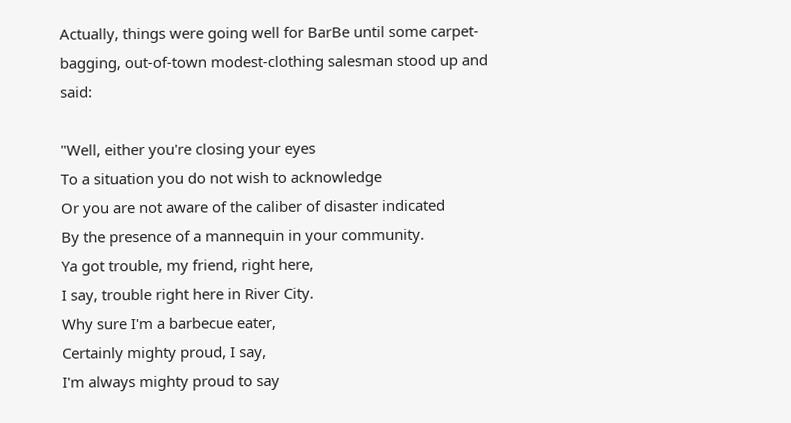Actually, things were going well for BarBe until some carpet-bagging, out-of-town modest-clothing salesman stood up and said:

"Well, either you're closing your eyes
To a situation you do not wish to acknowledge
Or you are not aware of the caliber of disaster indicated
By the presence of a mannequin in your community.
Ya got trouble, my friend, right here,
I say, trouble right here in River City.
Why sure I'm a barbecue eater,
Certainly mighty proud, I say,
I'm always mighty proud to say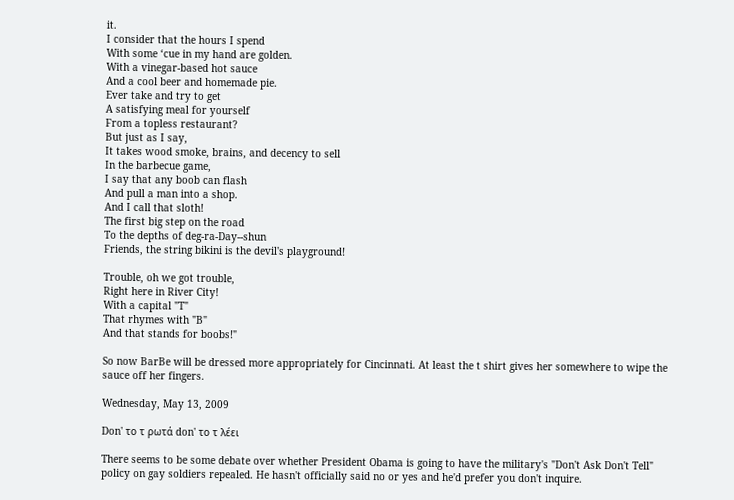it.
I consider that the hours I spend
With some ‘cue in my hand are golden.
With a vinegar-based hot sauce
And a cool beer and homemade pie.
Ever take and try to get
A satisfying meal for yourself
From a topless restaurant?
But just as I say,
It takes wood smoke, brains, and decency to sell
In the barbecue game,
I say that any boob can flash
And pull a man into a shop.
And I call that sloth!
The first big step on the road
To the depths of deg-ra-Day--shun
Friends, the string bikini is the devil's playground!

Trouble, oh we got trouble,
Right here in River City!
With a capital "T"
That rhymes with "B"
And that stands for boobs!"

So now BarBe will be dressed more appropriately for Cincinnati. At least the t shirt gives her somewhere to wipe the sauce off her fingers.

Wednesday, May 13, 2009

Don' το τ ρωτά don' το τ λέει

There seems to be some debate over whether President Obama is going to have the military's "Don't Ask Don't Tell" policy on gay soldiers repealed. He hasn't officially said no or yes and he'd prefer you don't inquire.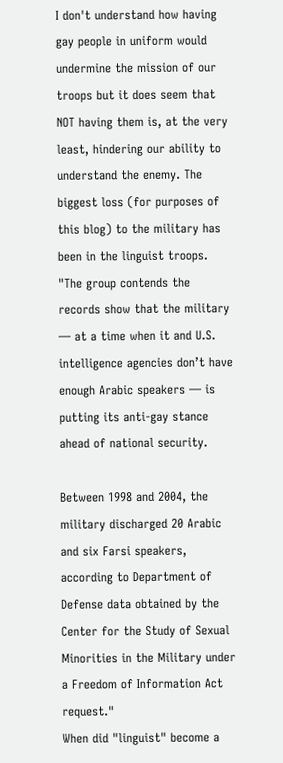I don't understand how having gay people in uniform would undermine the mission of our troops but it does seem that NOT having them is, at the very least, hindering our ability to understand the enemy. The biggest loss (for purposes of this blog) to the military has been in the linguist troops.
"The group contends the records show that the military — at a time when it and U.S. intelligence agencies don’t have enough Arabic speakers — is putting its anti-gay stance ahead of national security.

Between 1998 and 2004, the military discharged 20 Arabic and six Farsi speakers, according to Department of Defense data obtained by the Center for the Study of Sexual Minorities in the Military under a Freedom of Information Act request."
When did "linguist" become a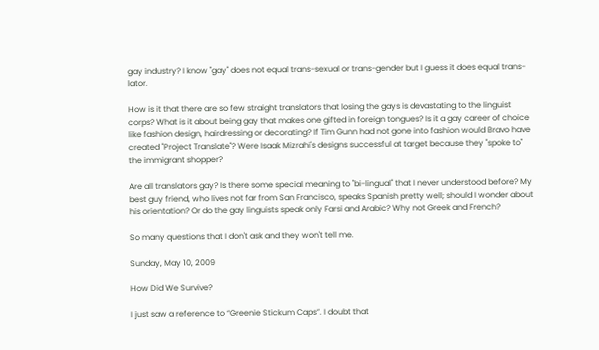gay industry? I know "gay" does not equal trans-sexual or trans-gender but I guess it does equal trans-lator.

How is it that there are so few straight translators that losing the gays is devastating to the linguist corps? What is it about being gay that makes one gifted in foreign tongues? Is it a gay career of choice like fashion design, hairdressing or decorating? If Tim Gunn had not gone into fashion would Bravo have created "Project Translate"? Were Isaak Mizrahi's designs successful at target because they "spoke to" the immigrant shopper?

Are all translators gay? Is there some special meaning to "bi-lingual" that I never understood before? My best guy friend, who lives not far from San Francisco, speaks Spanish pretty well; should I wonder about his orientation? Or do the gay linguists speak only Farsi and Arabic? Why not Greek and French?

So many questions that I don't ask and they won't tell me.

Sunday, May 10, 2009

How Did We Survive?

I just saw a reference to “Greenie Stickum Caps”. I doubt that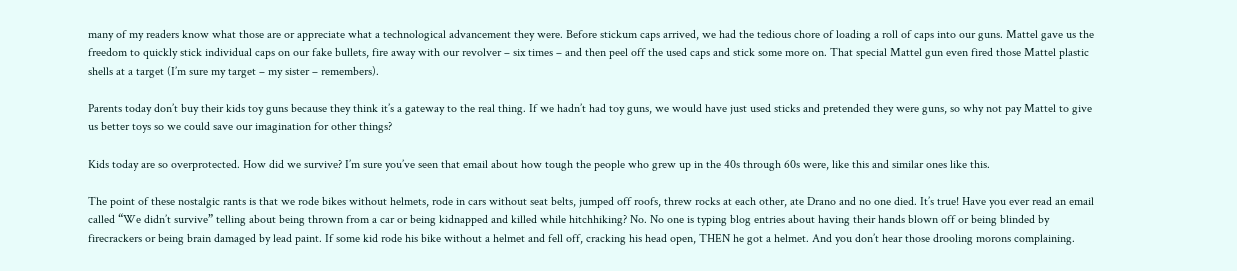many of my readers know what those are or appreciate what a technological advancement they were. Before stickum caps arrived, we had the tedious chore of loading a roll of caps into our guns. Mattel gave us the freedom to quickly stick individual caps on our fake bullets, fire away with our revolver – six times – and then peel off the used caps and stick some more on. That special Mattel gun even fired those Mattel plastic shells at a target (I’m sure my target – my sister – remembers).

Parents today don’t buy their kids toy guns because they think it’s a gateway to the real thing. If we hadn’t had toy guns, we would have just used sticks and pretended they were guns, so why not pay Mattel to give us better toys so we could save our imagination for other things?

Kids today are so overprotected. How did we survive? I’m sure you’ve seen that email about how tough the people who grew up in the 40s through 60s were, like this and similar ones like this.

The point of these nostalgic rants is that we rode bikes without helmets, rode in cars without seat belts, jumped off roofs, threw rocks at each other, ate Drano and no one died. It’s true! Have you ever read an email called “We didn’t survive” telling about being thrown from a car or being kidnapped and killed while hitchhiking? No. No one is typing blog entries about having their hands blown off or being blinded by firecrackers or being brain damaged by lead paint. If some kid rode his bike without a helmet and fell off, cracking his head open, THEN he got a helmet. And you don’t hear those drooling morons complaining.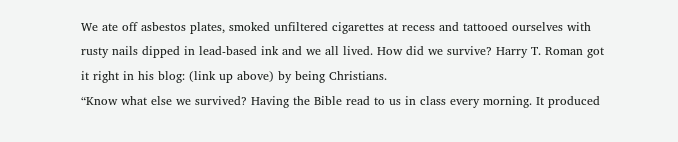We ate off asbestos plates, smoked unfiltered cigarettes at recess and tattooed ourselves with rusty nails dipped in lead-based ink and we all lived. How did we survive? Harry T. Roman got it right in his blog: (link up above) by being Christians.
“Know what else we survived? Having the Bible read to us in class every morning. It produced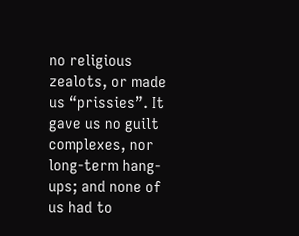no religious zealots, or made us “prissies”. It gave us no guilt complexes, nor long-term hang-ups; and none of us had to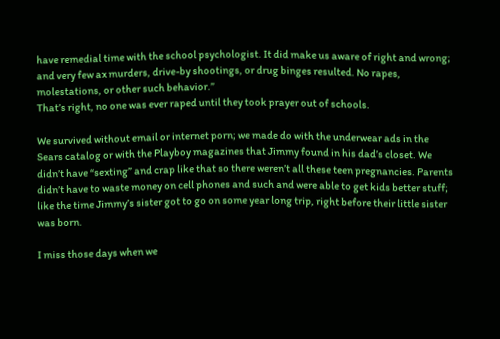have remedial time with the school psychologist. It did make us aware of right and wrong; and very few ax murders, drive-by shootings, or drug binges resulted. No rapes, molestations, or other such behavior.”
That’s right, no one was ever raped until they took prayer out of schools.

We survived without email or internet porn; we made do with the underwear ads in the Sears catalog or with the Playboy magazines that Jimmy found in his dad’s closet. We didn’t have “sexting” and crap like that so there weren’t all these teen pregnancies. Parents didn’t have to waste money on cell phones and such and were able to get kids better stuff; like the time Jimmy’s sister got to go on some year long trip, right before their little sister was born.

I miss those days when we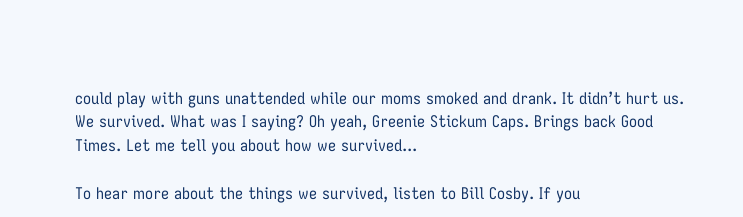could play with guns unattended while our moms smoked and drank. It didn’t hurt us. We survived. What was I saying? Oh yeah, Greenie Stickum Caps. Brings back Good Times. Let me tell you about how we survived...

To hear more about the things we survived, listen to Bill Cosby. If you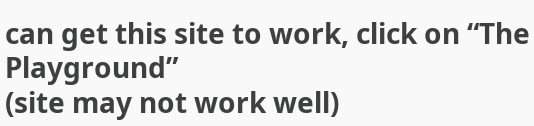can get this site to work, click on “The Playground”
(site may not work well)